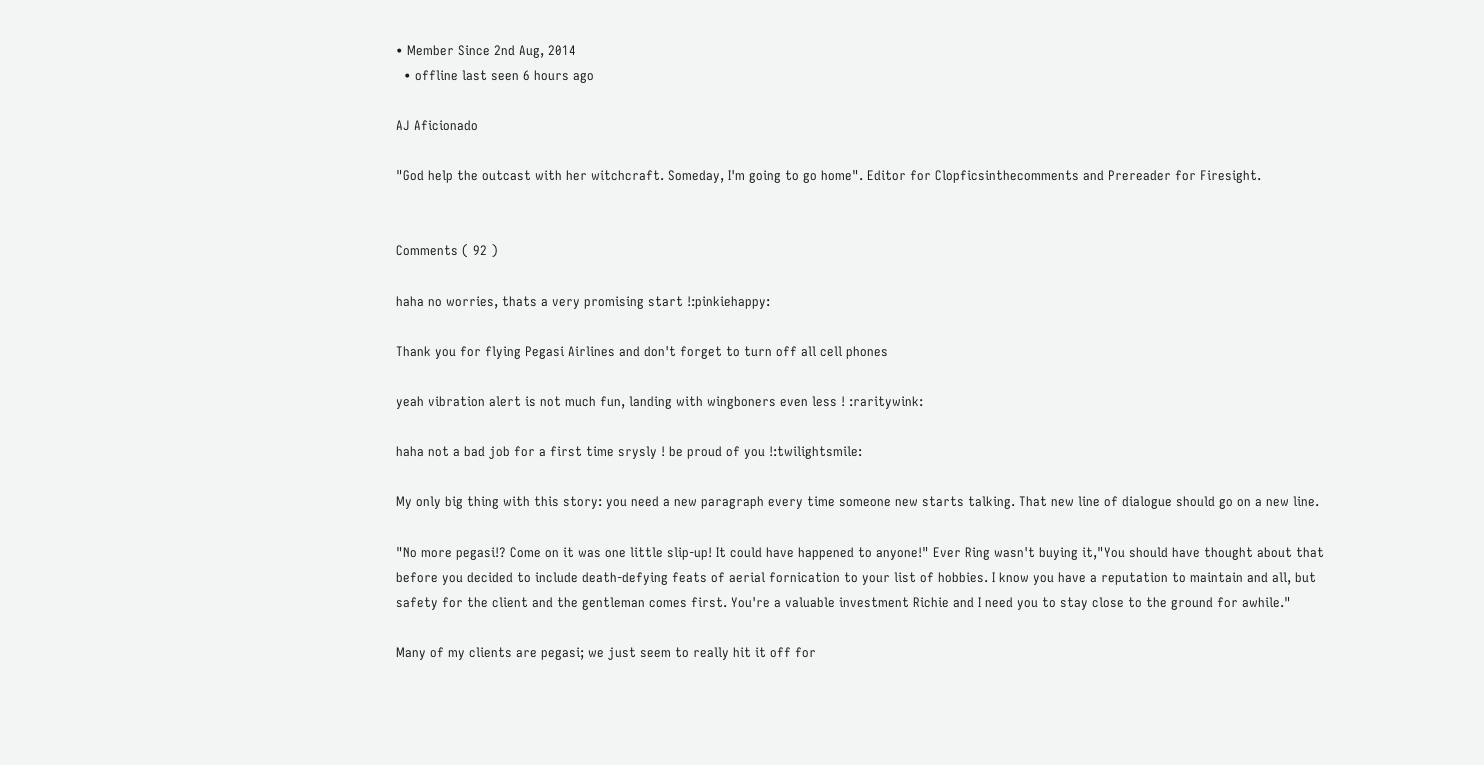• Member Since 2nd Aug, 2014
  • offline last seen 6 hours ago

AJ Aficionado

"God help the outcast with her witchcraft. Someday, I'm going to go home". Editor for Clopficsinthecomments and Prereader for Firesight.


Comments ( 92 )

haha no worries, thats a very promising start !:pinkiehappy:

Thank you for flying Pegasi Airlines and don't forget to turn off all cell phones

yeah vibration alert is not much fun, landing with wingboners even less ! :raritywink:

haha not a bad job for a first time srysly ! be proud of you !:twilightsmile:

My only big thing with this story: you need a new paragraph every time someone new starts talking. That new line of dialogue should go on a new line.

"No more pegasi!? Come on it was one little slip-up! It could have happened to anyone!" Ever Ring wasn't buying it,"You should have thought about that before you decided to include death-defying feats of aerial fornication to your list of hobbies. I know you have a reputation to maintain and all, but safety for the client and the gentleman comes first. You're a valuable investment Richie and I need you to stay close to the ground for awhile."

Many of my clients are pegasi; we just seem to really hit it off for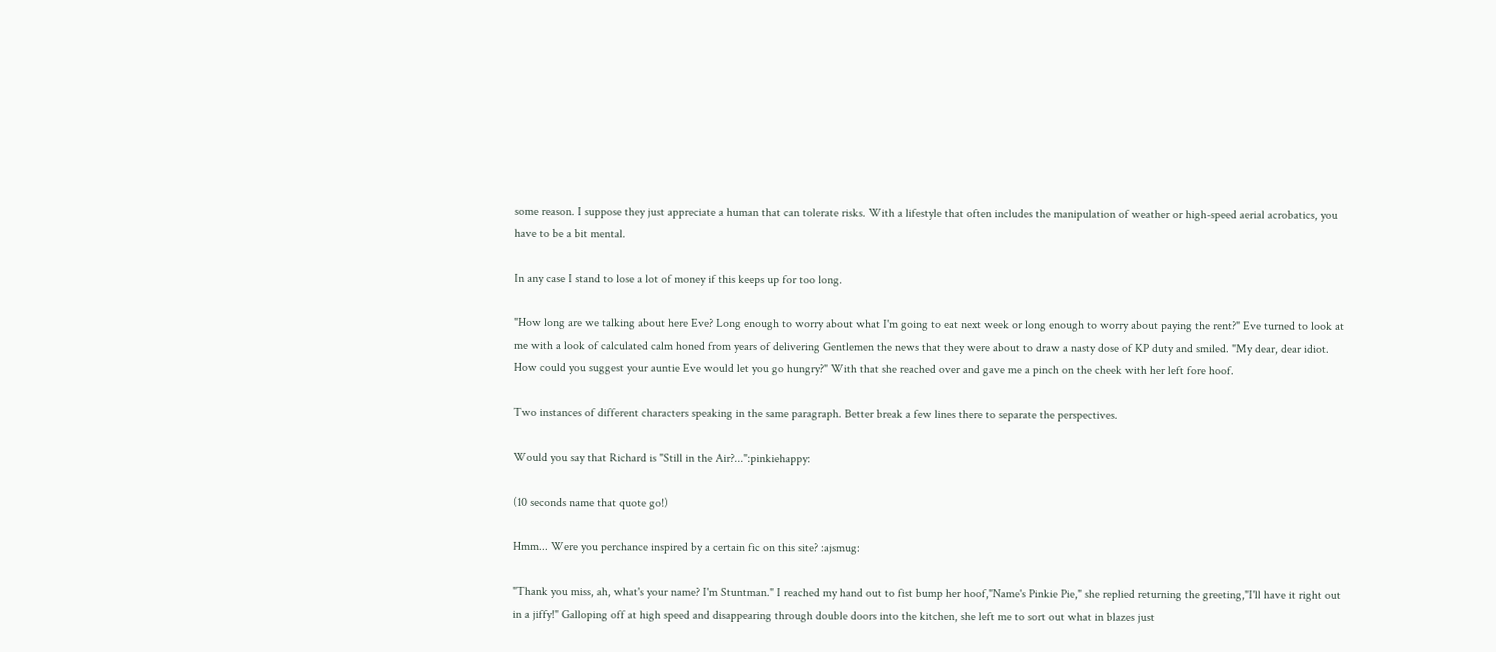some reason. I suppose they just appreciate a human that can tolerate risks. With a lifestyle that often includes the manipulation of weather or high-speed aerial acrobatics, you have to be a bit mental.

In any case I stand to lose a lot of money if this keeps up for too long.

"How long are we talking about here Eve? Long enough to worry about what I'm going to eat next week or long enough to worry about paying the rent?" Eve turned to look at me with a look of calculated calm honed from years of delivering Gentlemen the news that they were about to draw a nasty dose of KP duty and smiled. "My dear, dear idiot. How could you suggest your auntie Eve would let you go hungry?" With that she reached over and gave me a pinch on the cheek with her left fore hoof.

Two instances of different characters speaking in the same paragraph. Better break a few lines there to separate the perspectives.

Would you say that Richard is "Still in the Air?...":pinkiehappy:

(10 seconds name that quote go!)

Hmm... Were you perchance inspired by a certain fic on this site? :ajsmug:

"Thank you miss, ah, what's your name? I'm Stuntman." I reached my hand out to fist bump her hoof,"Name's Pinkie Pie," she replied returning the greeting,"I'll have it right out in a jiffy!" Galloping off at high speed and disappearing through double doors into the kitchen, she left me to sort out what in blazes just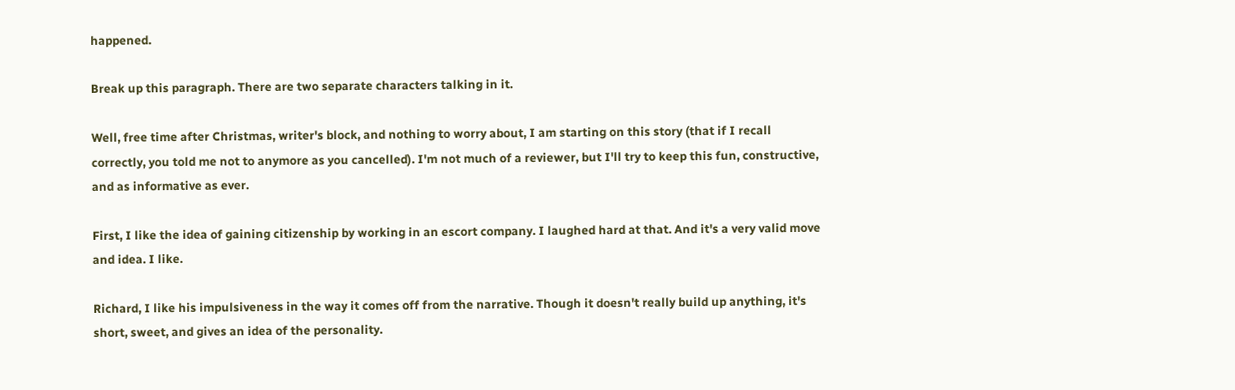happened.

Break up this paragraph. There are two separate characters talking in it.

Well, free time after Christmas, writer's block, and nothing to worry about, I am starting on this story (that if I recall correctly, you told me not to anymore as you cancelled). I'm not much of a reviewer, but I'll try to keep this fun, constructive, and as informative as ever.

First, I like the idea of gaining citizenship by working in an escort company. I laughed hard at that. And it's a very valid move and idea. I like.

Richard, I like his impulsiveness in the way it comes off from the narrative. Though it doesn't really build up anything, it's short, sweet, and gives an idea of the personality.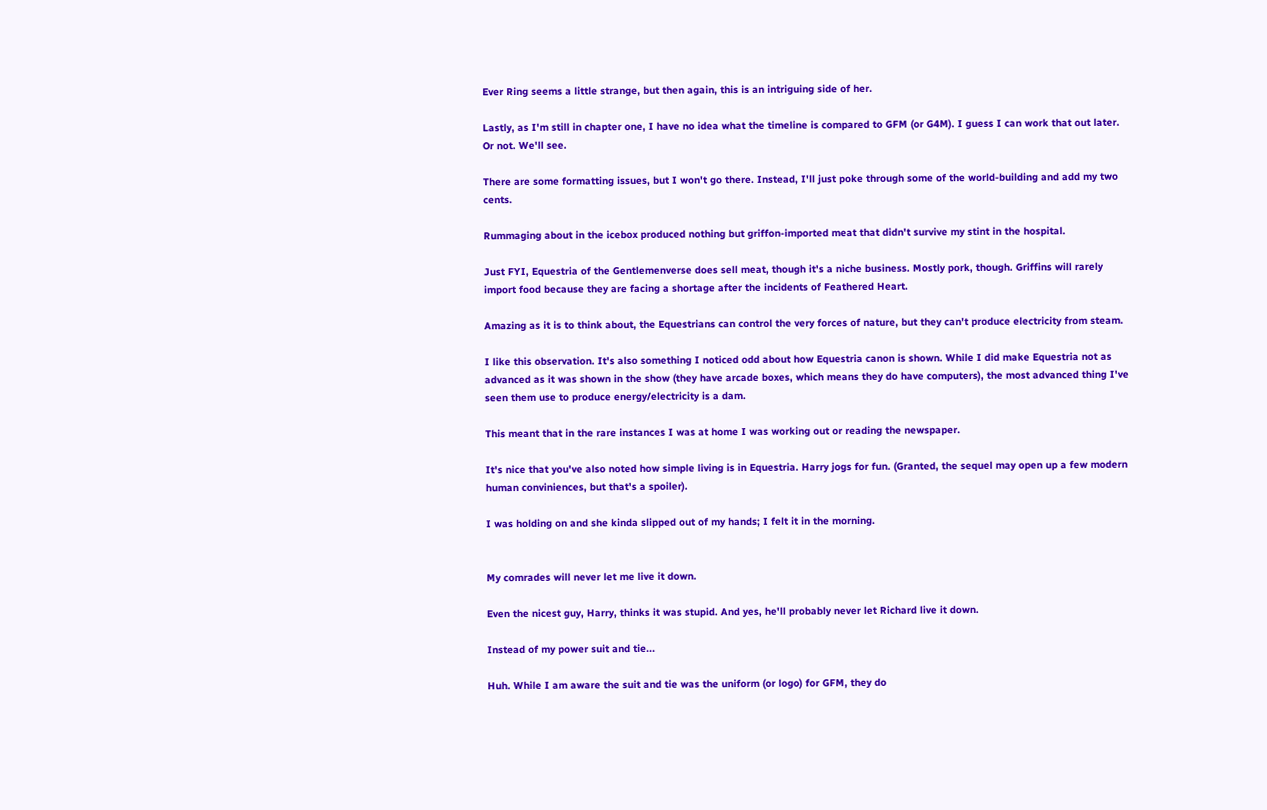Ever Ring seems a little strange, but then again, this is an intriguing side of her.

Lastly, as I'm still in chapter one, I have no idea what the timeline is compared to GFM (or G4M). I guess I can work that out later. Or not. We'll see.

There are some formatting issues, but I won't go there. Instead, I'll just poke through some of the world-building and add my two cents.

Rummaging about in the icebox produced nothing but griffon-imported meat that didn't survive my stint in the hospital.

Just FYI, Equestria of the Gentlemenverse does sell meat, though it's a niche business. Mostly pork, though. Griffins will rarely import food because they are facing a shortage after the incidents of Feathered Heart.

Amazing as it is to think about, the Equestrians can control the very forces of nature, but they can't produce electricity from steam.

I like this observation. It's also something I noticed odd about how Equestria canon is shown. While I did make Equestria not as advanced as it was shown in the show (they have arcade boxes, which means they do have computers), the most advanced thing I've seen them use to produce energy/electricity is a dam.

This meant that in the rare instances I was at home I was working out or reading the newspaper.

It's nice that you've also noted how simple living is in Equestria. Harry jogs for fun. (Granted, the sequel may open up a few modern human conviniences, but that's a spoiler).

I was holding on and she kinda slipped out of my hands; I felt it in the morning.


My comrades will never let me live it down.

Even the nicest guy, Harry, thinks it was stupid. And yes, he'll probably never let Richard live it down.

Instead of my power suit and tie...

Huh. While I am aware the suit and tie was the uniform (or logo) for GFM, they do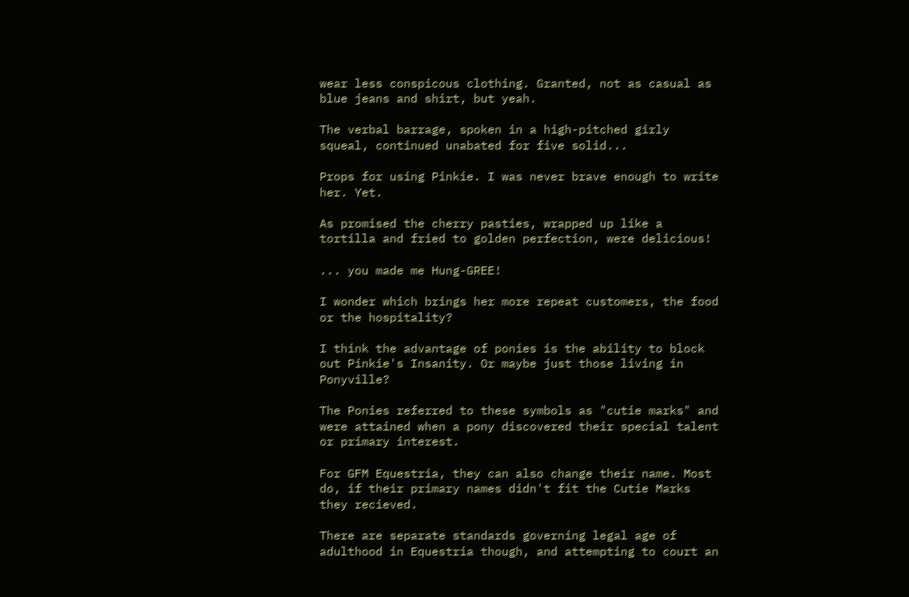wear less conspicous clothing. Granted, not as casual as blue jeans and shirt, but yeah.

The verbal barrage, spoken in a high-pitched girly squeal, continued unabated for five solid...

Props for using Pinkie. I was never brave enough to write her. Yet.

As promised the cherry pasties, wrapped up like a tortilla and fried to golden perfection, were delicious!

... you made me Hung-GREE!

I wonder which brings her more repeat customers, the food or the hospitality?

I think the advantage of ponies is the ability to block out Pinkie's Insanity. Or maybe just those living in Ponyville?

The Ponies referred to these symbols as "cutie marks" and were attained when a pony discovered their special talent or primary interest.

For GFM Equestria, they can also change their name. Most do, if their primary names didn't fit the Cutie Marks they recieved.

There are separate standards governing legal age of adulthood in Equestria though, and attempting to court an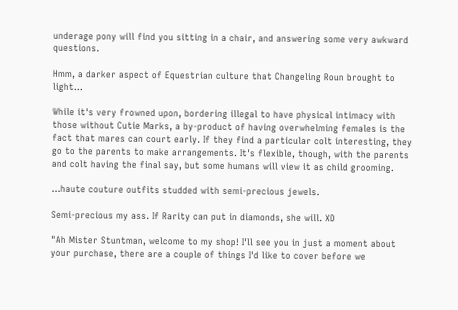underage pony will find you sitting in a chair, and answering some very awkward questions.

Hmm, a darker aspect of Equestrian culture that Changeling Roun brought to light...

While it's very frowned upon, bordering illegal to have physical intimacy with those without Cutie Marks, a by-product of having overwhelming females is the fact that mares can court early. If they find a particular colt interesting, they go to the parents to make arrangements. It's flexible, though, with the parents and colt having the final say, but some humans will view it as child grooming.

...haute couture outfits studded with semi-precious jewels.

Semi-precious my ass. If Rarity can put in diamonds, she will. XD

"Ah Mister Stuntman, welcome to my shop! I'll see you in just a moment about your purchase, there are a couple of things I'd like to cover before we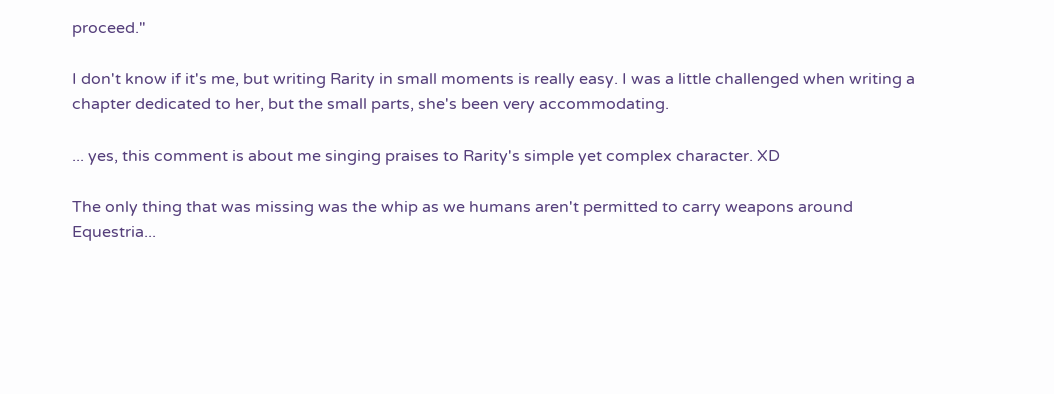proceed."

I don't know if it's me, but writing Rarity in small moments is really easy. I was a little challenged when writing a chapter dedicated to her, but the small parts, she's been very accommodating.

... yes, this comment is about me singing praises to Rarity's simple yet complex character. XD

The only thing that was missing was the whip as we humans aren't permitted to carry weapons around Equestria...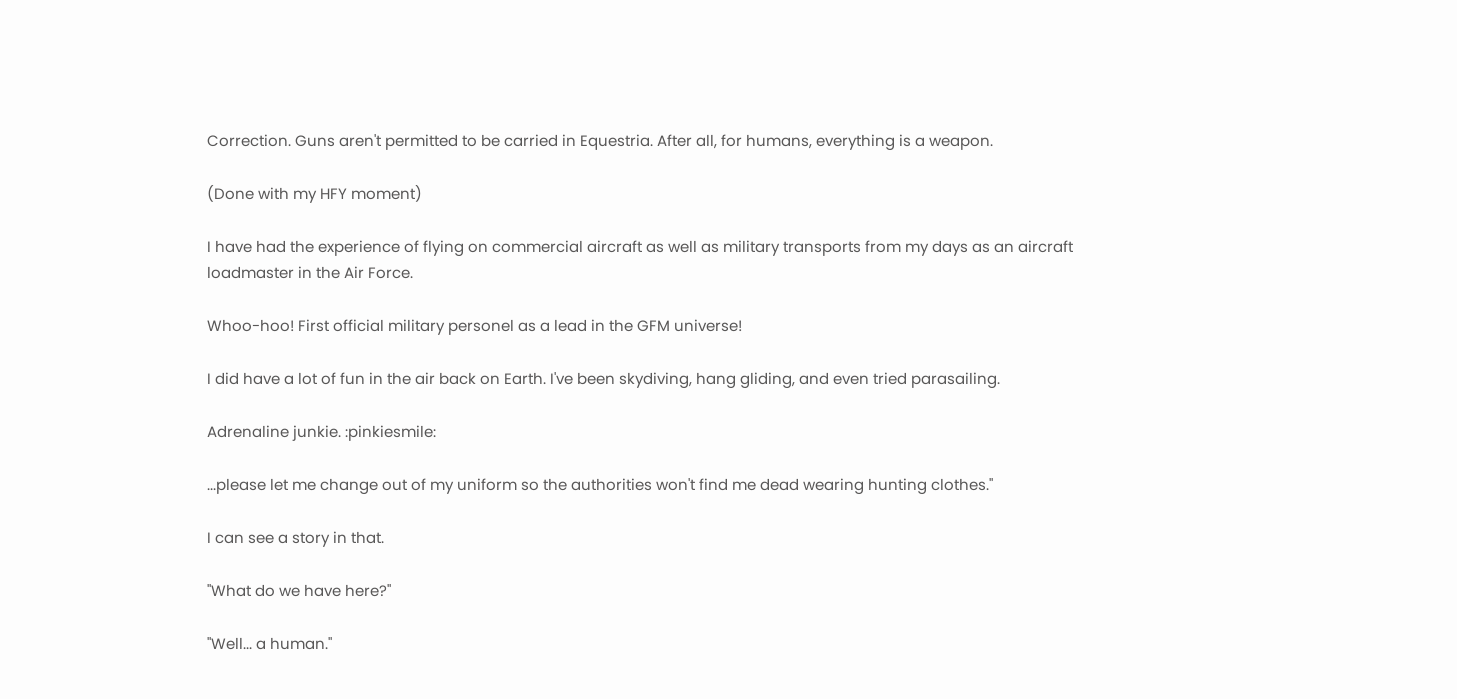Correction. Guns aren't permitted to be carried in Equestria. After all, for humans, everything is a weapon.

(Done with my HFY moment)

I have had the experience of flying on commercial aircraft as well as military transports from my days as an aircraft loadmaster in the Air Force.

Whoo-hoo! First official military personel as a lead in the GFM universe!

I did have a lot of fun in the air back on Earth. I've been skydiving, hang gliding, and even tried parasailing.

Adrenaline junkie. :pinkiesmile:

...please let me change out of my uniform so the authorities won't find me dead wearing hunting clothes."

I can see a story in that.

"What do we have here?"

"Well... a human."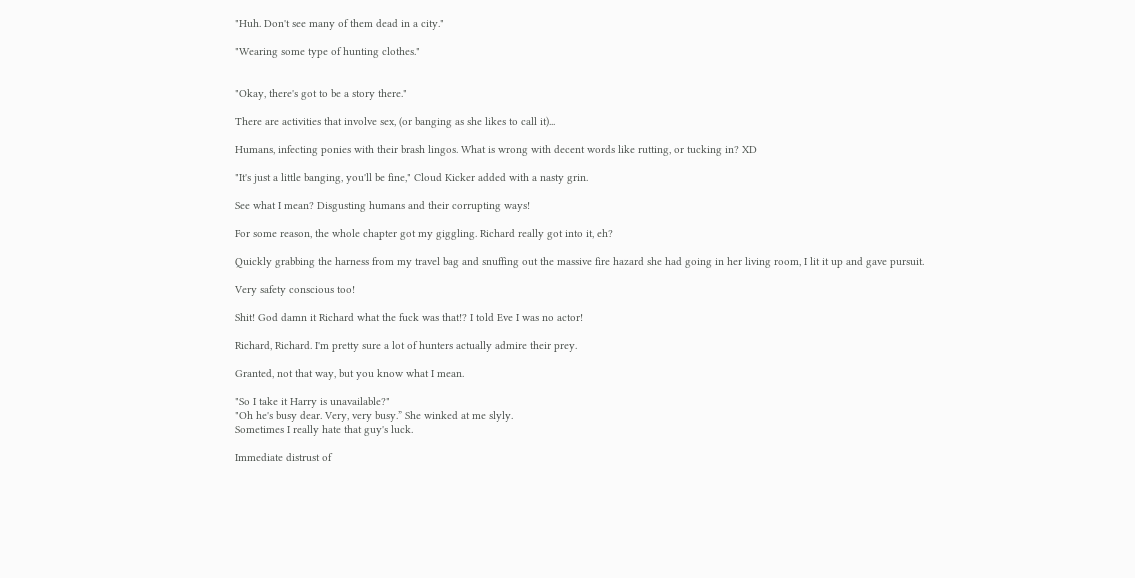"Huh. Don't see many of them dead in a city."

"Wearing some type of hunting clothes."


"Okay, there's got to be a story there."

There are activities that involve sex, (or banging as she likes to call it)...

Humans, infecting ponies with their brash lingos. What is wrong with decent words like rutting, or tucking in? XD

"It's just a little banging, you'll be fine," Cloud Kicker added with a nasty grin.

See what I mean? Disgusting humans and their corrupting ways!

For some reason, the whole chapter got my giggling. Richard really got into it, eh?

Quickly grabbing the harness from my travel bag and snuffing out the massive fire hazard she had going in her living room, I lit it up and gave pursuit.

Very safety conscious too!

Shit! God damn it Richard what the fuck was that!? I told Eve I was no actor!

Richard, Richard. I'm pretty sure a lot of hunters actually admire their prey.

Granted, not that way, but you know what I mean.

"So I take it Harry is unavailable?"
"Oh he's busy dear. Very, very busy.” She winked at me slyly.
Sometimes I really hate that guy's luck.

Immediate distrust of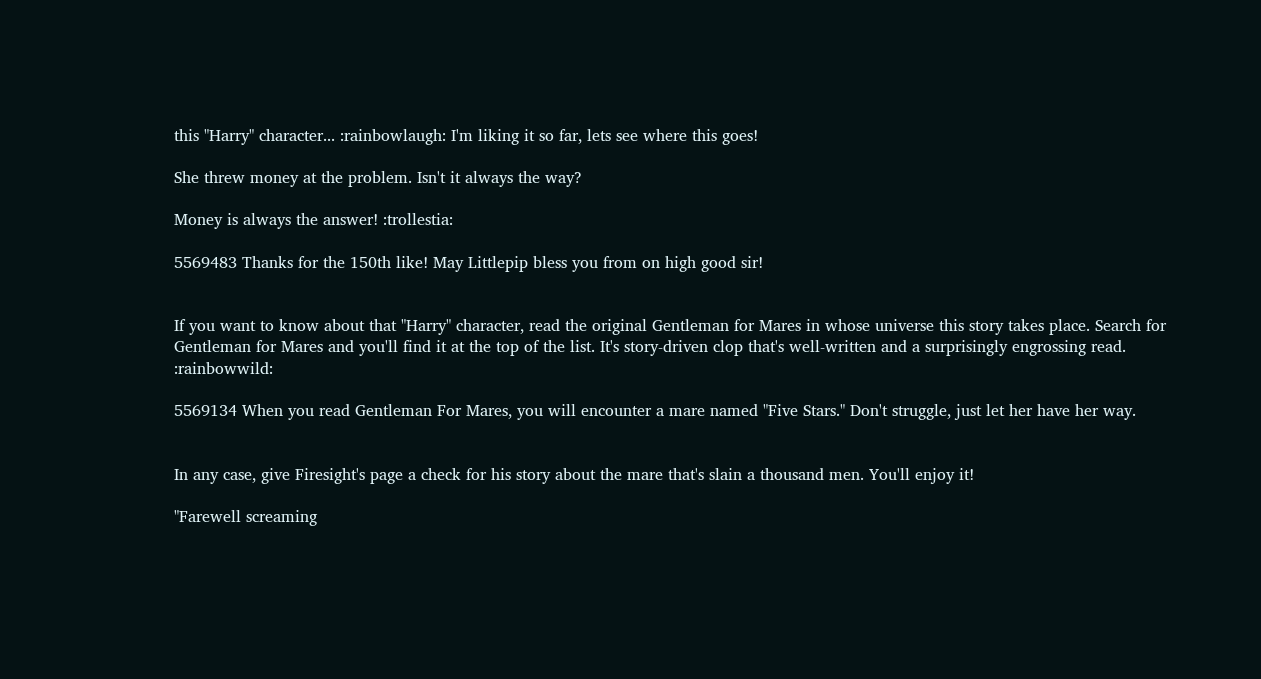this "Harry" character... :rainbowlaugh: I'm liking it so far, lets see where this goes!

She threw money at the problem. Isn't it always the way?

Money is always the answer! :trollestia:

5569483 Thanks for the 150th like! May Littlepip bless you from on high good sir!


If you want to know about that "Harry" character, read the original Gentleman for Mares in whose universe this story takes place. Search for Gentleman for Mares and you'll find it at the top of the list. It's story-driven clop that's well-written and a surprisingly engrossing read. :rainbowwild:

5569134 When you read Gentleman For Mares, you will encounter a mare named "Five Stars." Don't struggle, just let her have her way.


In any case, give Firesight's page a check for his story about the mare that's slain a thousand men. You'll enjoy it!

"Farewell screaming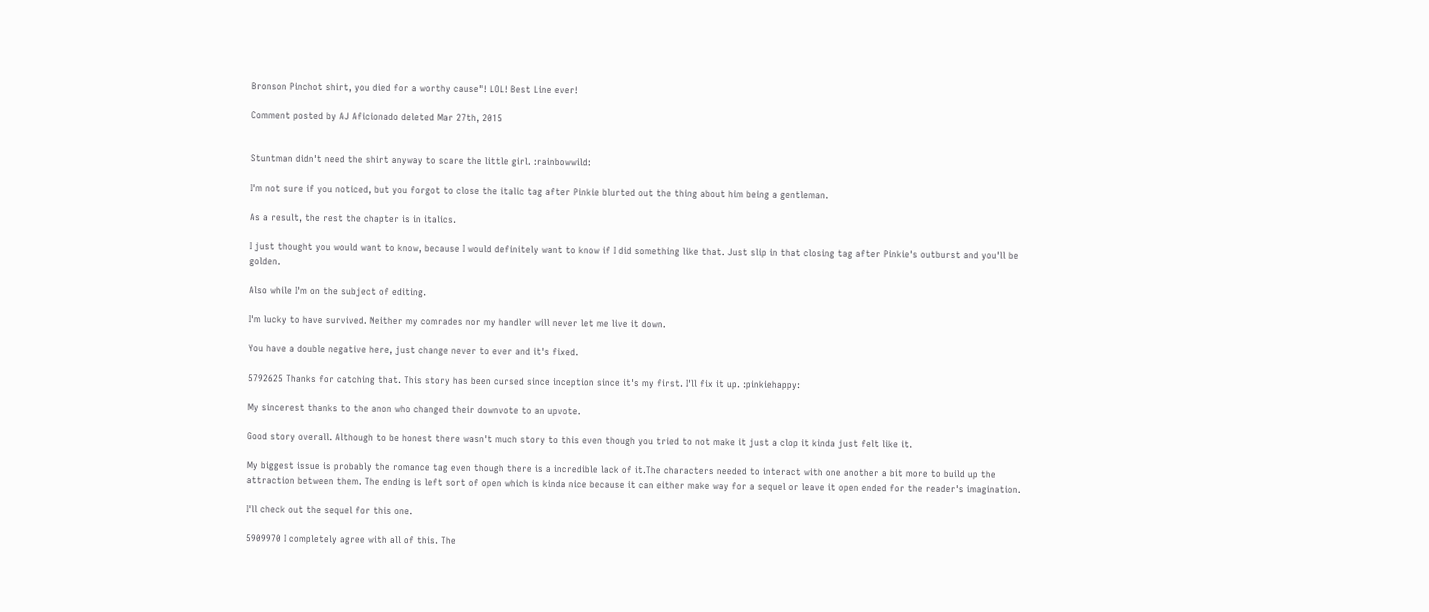Bronson Pinchot shirt, you died for a worthy cause"! LOL! Best Line ever!

Comment posted by AJ Aficionado deleted Mar 27th, 2015


Stuntman didn't need the shirt anyway to scare the little girl. :rainbowwild:

I'm not sure if you noticed, but you forgot to close the italic tag after Pinkie blurted out the thing about him being a gentleman.

As a result, the rest the chapter is in italics.

I just thought you would want to know, because I would definitely want to know if I did something like that. Just slip in that closing tag after Pinkie's outburst and you'll be golden.

Also while I'm on the subject of editing.

I'm lucky to have survived. Neither my comrades nor my handler will never let me live it down.

You have a double negative here, just change never to ever and it's fixed.

5792625 Thanks for catching that. This story has been cursed since inception since it's my first. I'll fix it up. :pinkiehappy:

My sincerest thanks to the anon who changed their downvote to an upvote.

Good story overall. Although to be honest there wasn't much story to this even though you tried to not make it just a clop it kinda just felt like it.

My biggest issue is probably the romance tag even though there is a incredible lack of it.The characters needed to interact with one another a bit more to build up the attraction between them. The ending is left sort of open which is kinda nice because it can either make way for a sequel or leave it open ended for the reader's imagination.

I'll check out the sequel for this one.

5909970 I completely agree with all of this. The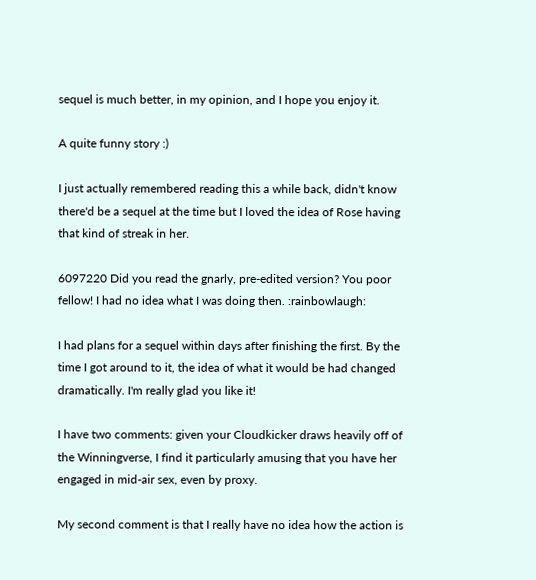sequel is much better, in my opinion, and I hope you enjoy it.

A quite funny story :)

I just actually remembered reading this a while back, didn't know there'd be a sequel at the time but I loved the idea of Rose having that kind of streak in her.

6097220 Did you read the gnarly, pre-edited version? You poor fellow! I had no idea what I was doing then. :rainbowlaugh:

I had plans for a sequel within days after finishing the first. By the time I got around to it, the idea of what it would be had changed dramatically. I'm really glad you like it!

I have two comments: given your Cloudkicker draws heavily off of the Winningverse, I find it particularly amusing that you have her engaged in mid-air sex, even by proxy.

My second comment is that I really have no idea how the action is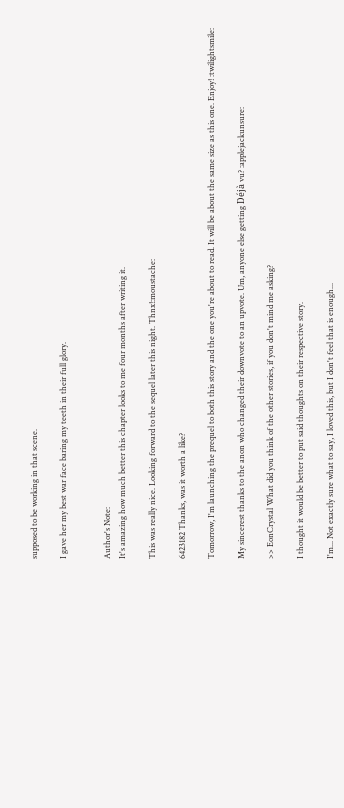supposed to be working in that scene.

I gave her my best war face baring my teeth in their full glory.


Author's Note:
It's amazing how much better this chapter looks to me four months after writing it.

This was really nice. Looking forward to the sequel later this night. Thnx!:moustache:

6423182 Thanks, was it worth a like?

Tomorrow, I'm launching the prequel to both this story and the one you're about to read. It will be about the same size as this one. Enjoy! :twilightsmile:

My sincerest thanks to the anon who changed their downvote to an upvote. Um, anyone else getting Déjà vu? :applejackunsure:

>> EonCrystal What did you think of the other stories, if you don't mind me asking?

I thought it would be better to put said thoughts on their respective story.

I'm... Not exactly sure what to say, I loved this, but I don't feel that is enough...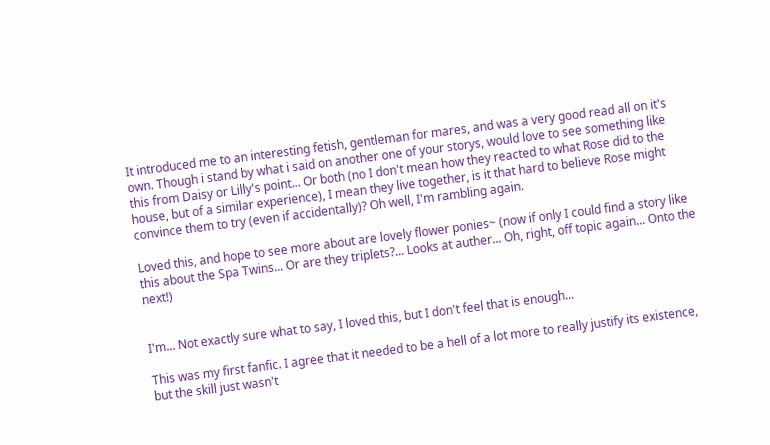It introduced me to an interesting fetish, gentleman for mares, and was a very good read all on it's own. Though i stand by what i said on another one of your storys, would love to see something like this from Daisy or Lilly's point... Or both (no I don't mean how they reacted to what Rose did to the house, but of a similar experience), I mean they live together, is it that hard to believe Rose might convince them to try (even if accidentally)? Oh well, I'm rambling again.

Loved this, and hope to see more about are lovely flower ponies~ (now if only I could find a story like this about the Spa Twins... Or are they triplets?... Looks at auther... Oh, right, off topic again... Onto the next!)


I'm... Not exactly sure what to say, I loved this, but I don't feel that is enough...

This was my first fanfic. I agree that it needed to be a hell of a lot more to really justify its existence, but the skill just wasn't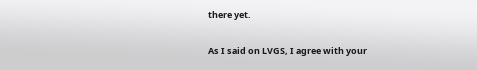there yet.

As I said on LVGS, I agree with your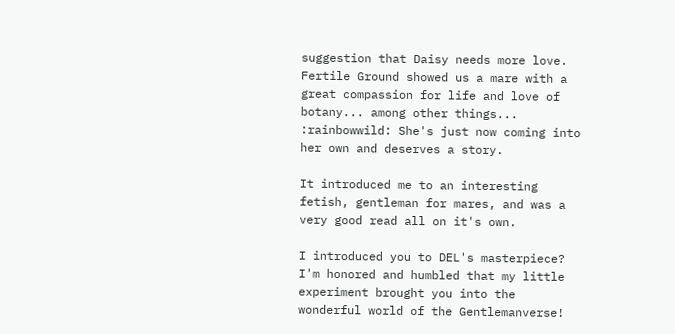suggestion that Daisy needs more love. Fertile Ground showed us a mare with a great compassion for life and love of botany... among other things... :rainbowwild: She's just now coming into her own and deserves a story.

It introduced me to an interesting fetish, gentleman for mares, and was a very good read all on it's own.

I introduced you to DEL's masterpiece? I'm honored and humbled that my little experiment brought you into the wonderful world of the Gentlemanverse!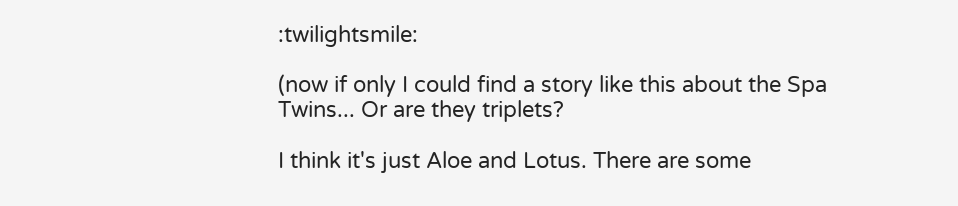:twilightsmile:

(now if only I could find a story like this about the Spa Twins... Or are they triplets?

I think it's just Aloe and Lotus. There are some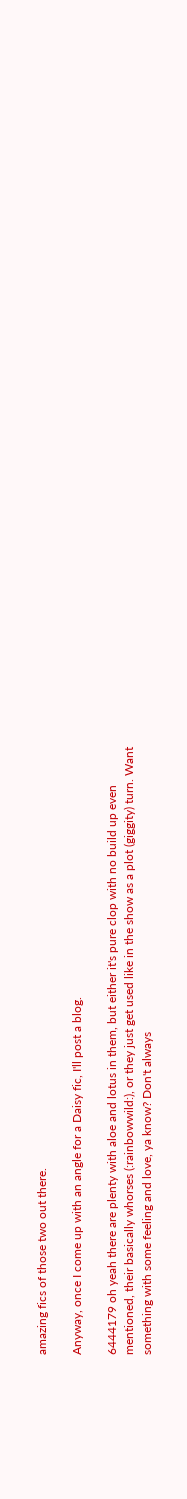amazing fics of those two out there.

Anyway, once I come up with an angle for a Daisy fic, I'll post a blog.

6444179 oh yeah there are plenty with aloe and lotus in them, but either it's pure clop with no build up even mentioned, their basically whorses (:rainbowwild:), or they just get used like in the show as a plot (giggity) turn. Want something with some feeling and love, ya know? Don't always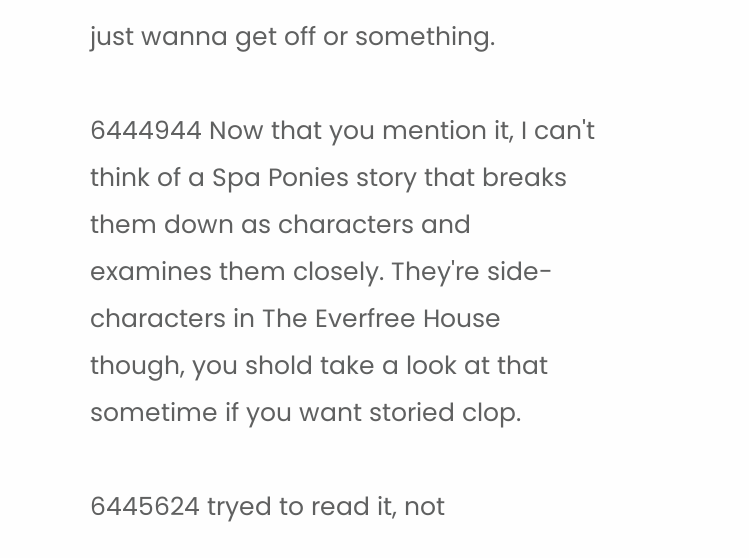just wanna get off or something.

6444944 Now that you mention it, I can't think of a Spa Ponies story that breaks them down as characters and examines them closely. They're side-characters in The Everfree House though, you shold take a look at that sometime if you want storied clop.

6445624 tryed to read it, not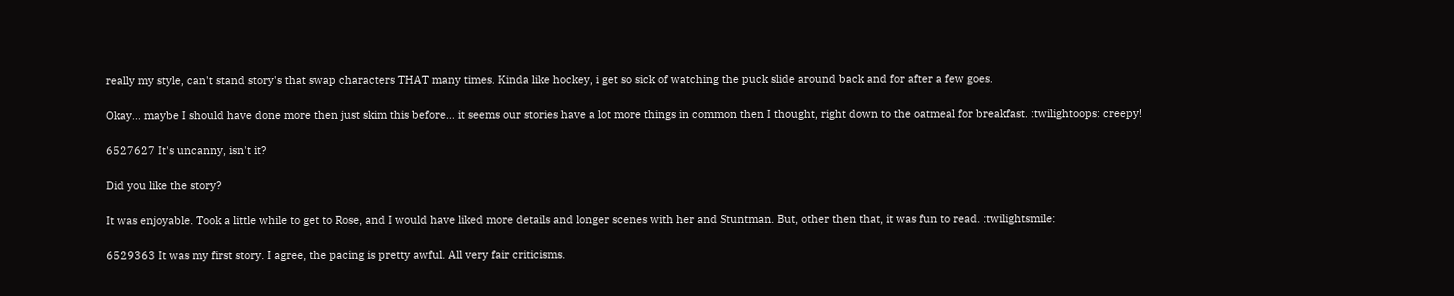really my style, can't stand story's that swap characters THAT many times. Kinda like hockey, i get so sick of watching the puck slide around back and for after a few goes.

Okay... maybe I should have done more then just skim this before... it seems our stories have a lot more things in common then I thought, right down to the oatmeal for breakfast. :twilightoops: creepy!

6527627 It's uncanny, isn't it?

Did you like the story?

It was enjoyable. Took a little while to get to Rose, and I would have liked more details and longer scenes with her and Stuntman. But, other then that, it was fun to read. :twilightsmile:

6529363 It was my first story. I agree, the pacing is pretty awful. All very fair criticisms.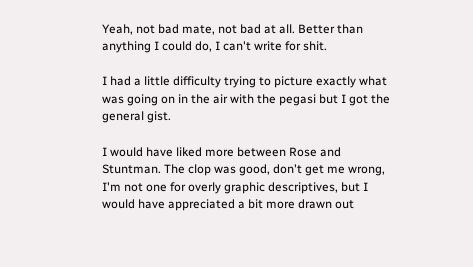Yeah, not bad mate, not bad at all. Better than anything I could do, I can't write for shit.

I had a little difficulty trying to picture exactly what was going on in the air with the pegasi but I got the general gist.

I would have liked more between Rose and Stuntman. The clop was good, don't get me wrong, I'm not one for overly graphic descriptives, but I would have appreciated a bit more drawn out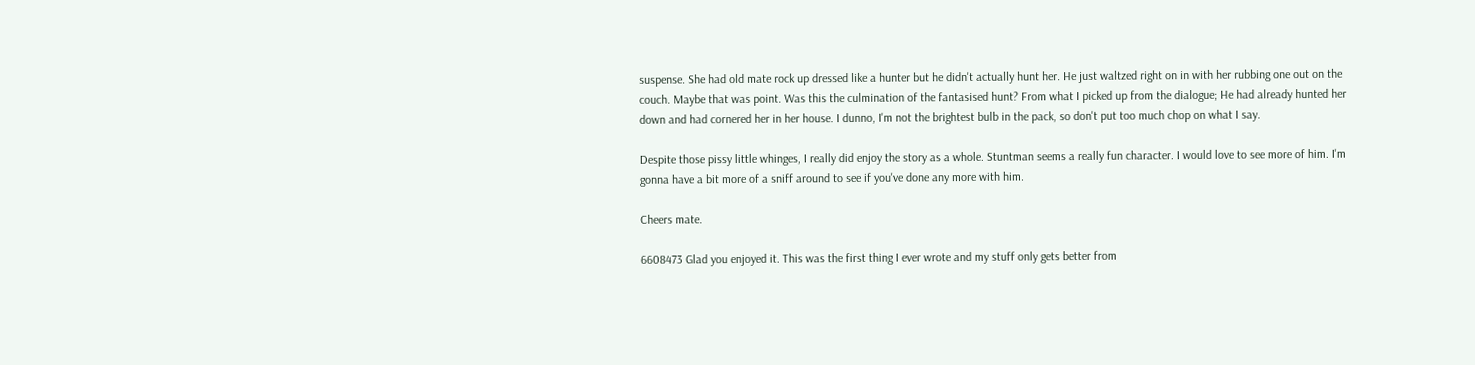suspense. She had old mate rock up dressed like a hunter but he didn't actually hunt her. He just waltzed right on in with her rubbing one out on the couch. Maybe that was point. Was this the culmination of the fantasised hunt? From what I picked up from the dialogue; He had already hunted her down and had cornered her in her house. I dunno, I'm not the brightest bulb in the pack, so don't put too much chop on what I say.

Despite those pissy little whinges, I really did enjoy the story as a whole. Stuntman seems a really fun character. I would love to see more of him. I'm gonna have a bit more of a sniff around to see if you've done any more with him.

Cheers mate.

6608473 Glad you enjoyed it. This was the first thing I ever wrote and my stuff only gets better from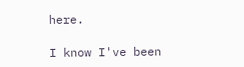here.

I know I've been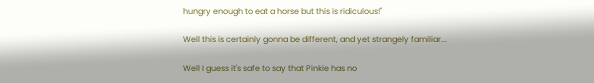hungry enough to eat a horse but this is ridiculous!"

Well this is certainly gonna be different, and yet strangely familiar...

Well I guess it's safe to say that Pinkie has no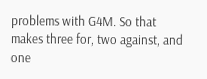problems with G4M. So that makes three for, two against, and one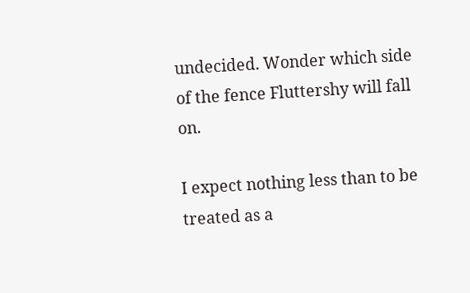undecided. Wonder which side of the fence Fluttershy will fall on.

I expect nothing less than to be treated as a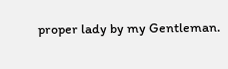proper lady by my Gentleman.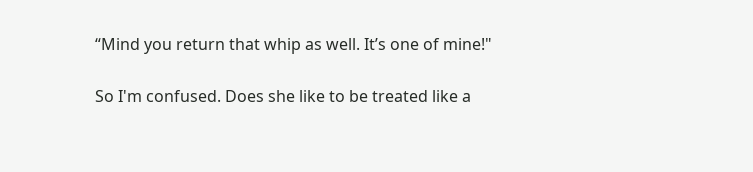“Mind you return that whip as well. It’s one of mine!"

So I'm confused. Does she like to be treated like a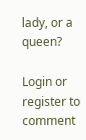lady, or a queen?

Login or register to comment